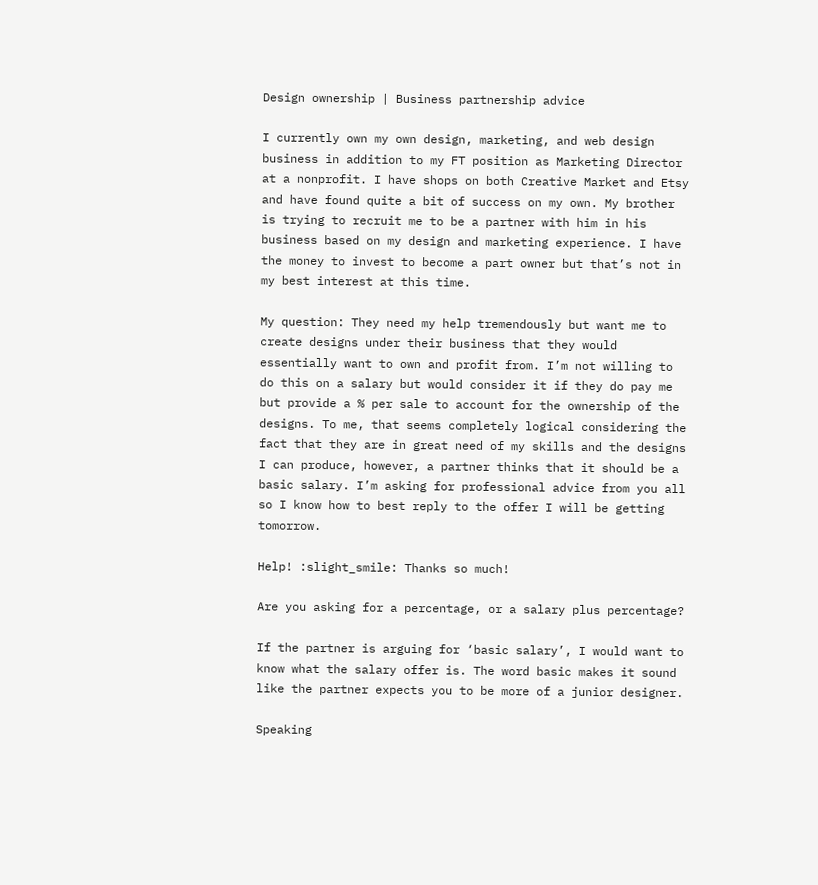Design ownership | Business partnership advice

I currently own my own design, marketing, and web design business in addition to my FT position as Marketing Director at a nonprofit. I have shops on both Creative Market and Etsy and have found quite a bit of success on my own. My brother is trying to recruit me to be a partner with him in his business based on my design and marketing experience. I have the money to invest to become a part owner but that’s not in my best interest at this time.

My question: They need my help tremendously but want me to create designs under their business that they would essentially want to own and profit from. I’m not willing to do this on a salary but would consider it if they do pay me but provide a % per sale to account for the ownership of the designs. To me, that seems completely logical considering the fact that they are in great need of my skills and the designs I can produce, however, a partner thinks that it should be a basic salary. I’m asking for professional advice from you all so I know how to best reply to the offer I will be getting tomorrow.

Help! :slight_smile: Thanks so much!

Are you asking for a percentage, or a salary plus percentage?

If the partner is arguing for ‘basic salary’, I would want to know what the salary offer is. The word basic makes it sound like the partner expects you to be more of a junior designer.

Speaking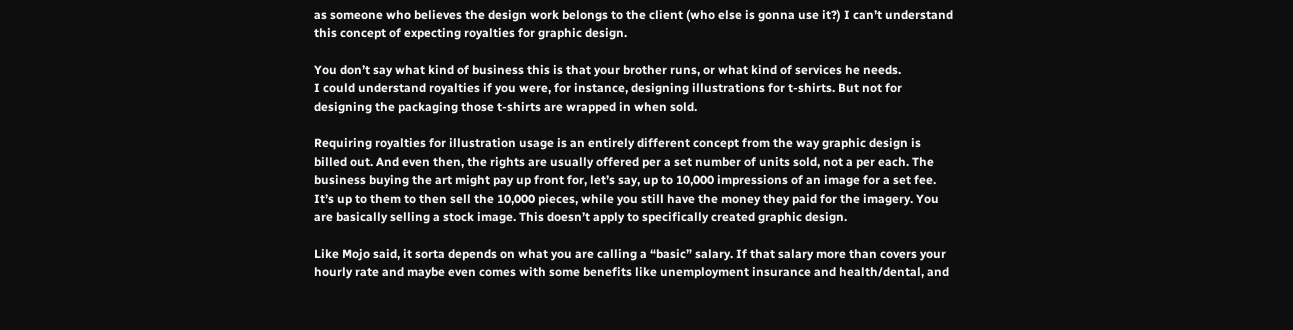as someone who believes the design work belongs to the client (who else is gonna use it?) I can’t understand this concept of expecting royalties for graphic design.

You don’t say what kind of business this is that your brother runs, or what kind of services he needs.
I could understand royalties if you were, for instance, designing illustrations for t-shirts. But not for designing the packaging those t-shirts are wrapped in when sold.

Requiring royalties for illustration usage is an entirely different concept from the way graphic design is billed out. And even then, the rights are usually offered per a set number of units sold, not a per each. The business buying the art might pay up front for, let’s say, up to 10,000 impressions of an image for a set fee. It’s up to them to then sell the 10,000 pieces, while you still have the money they paid for the imagery. You are basically selling a stock image. This doesn’t apply to specifically created graphic design.

Like Mojo said, it sorta depends on what you are calling a “basic” salary. If that salary more than covers your hourly rate and maybe even comes with some benefits like unemployment insurance and health/dental, and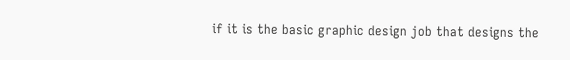if it is the basic graphic design job that designs the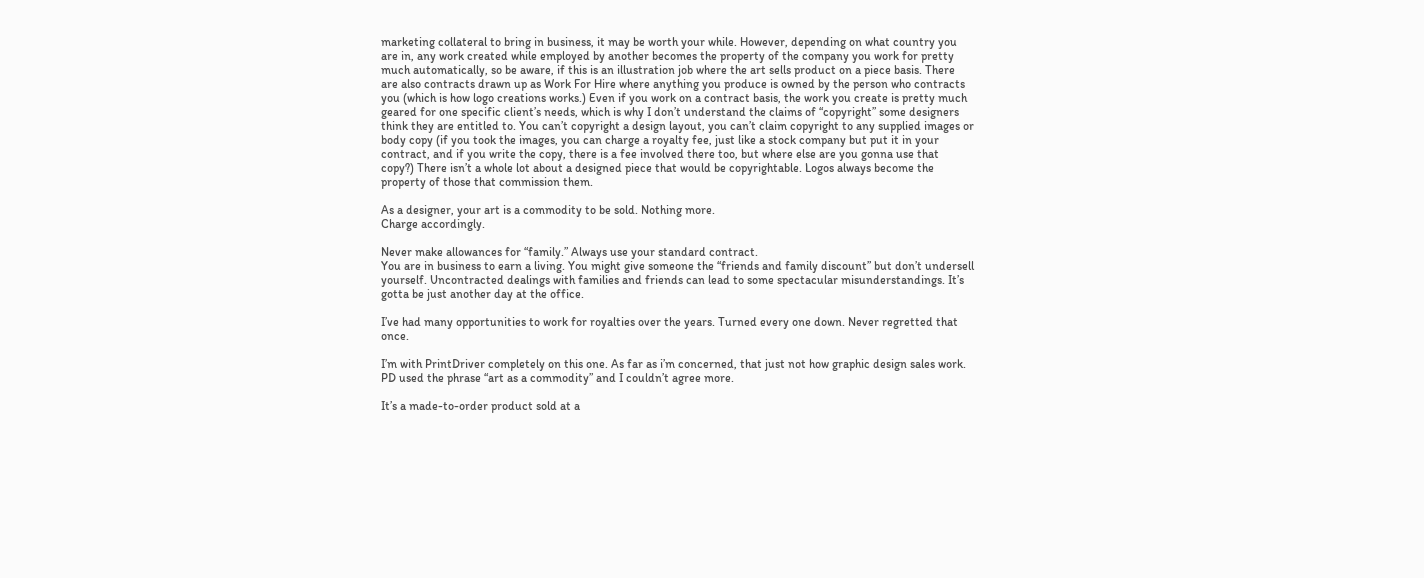marketing collateral to bring in business, it may be worth your while. However, depending on what country you are in, any work created while employed by another becomes the property of the company you work for pretty much automatically, so be aware, if this is an illustration job where the art sells product on a piece basis. There are also contracts drawn up as Work For Hire where anything you produce is owned by the person who contracts you (which is how logo creations works.) Even if you work on a contract basis, the work you create is pretty much geared for one specific client’s needs, which is why I don’t understand the claims of “copyright” some designers think they are entitled to. You can’t copyright a design layout, you can’t claim copyright to any supplied images or body copy (if you took the images, you can charge a royalty fee, just like a stock company but put it in your contract, and if you write the copy, there is a fee involved there too, but where else are you gonna use that copy?) There isn’t a whole lot about a designed piece that would be copyrightable. Logos always become the property of those that commission them.

As a designer, your art is a commodity to be sold. Nothing more.
Charge accordingly.

Never make allowances for “family.” Always use your standard contract.
You are in business to earn a living. You might give someone the “friends and family discount” but don’t undersell yourself. Uncontracted dealings with families and friends can lead to some spectacular misunderstandings. It’s gotta be just another day at the office.

I’ve had many opportunities to work for royalties over the years. Turned every one down. Never regretted that once.

I’m with PrintDriver completely on this one. As far as i’m concerned, that just not how graphic design sales work. PD used the phrase “art as a commodity” and I couldn’t agree more.

It’s a made-to-order product sold at a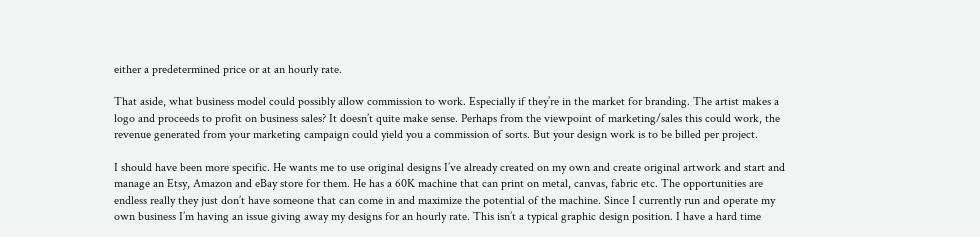either a predetermined price or at an hourly rate.

That aside, what business model could possibly allow commission to work. Especially if they’re in the market for branding. The artist makes a logo and proceeds to profit on business sales? It doesn’t quite make sense. Perhaps from the viewpoint of marketing/sales this could work, the revenue generated from your marketing campaign could yield you a commission of sorts. But your design work is to be billed per project.

I should have been more specific. He wants me to use original designs I’ve already created on my own and create original artwork and start and manage an Etsy, Amazon and eBay store for them. He has a 60K machine that can print on metal, canvas, fabric etc. The opportunities are endless really they just don’t have someone that can come in and maximize the potential of the machine. Since I currently run and operate my own business I’m having an issue giving away my designs for an hourly rate. This isn’t a typical graphic design position. I have a hard time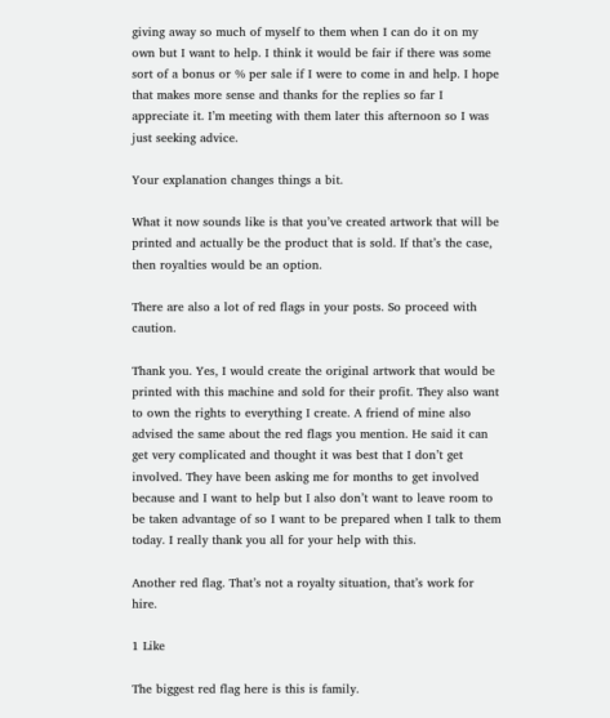giving away so much of myself to them when I can do it on my own but I want to help. I think it would be fair if there was some sort of a bonus or % per sale if I were to come in and help. I hope that makes more sense and thanks for the replies so far I appreciate it. I’m meeting with them later this afternoon so I was just seeking advice.

Your explanation changes things a bit.

What it now sounds like is that you’ve created artwork that will be printed and actually be the product that is sold. If that’s the case, then royalties would be an option.

There are also a lot of red flags in your posts. So proceed with caution.

Thank you. Yes, I would create the original artwork that would be printed with this machine and sold for their profit. They also want to own the rights to everything I create. A friend of mine also advised the same about the red flags you mention. He said it can get very complicated and thought it was best that I don’t get involved. They have been asking me for months to get involved because and I want to help but I also don’t want to leave room to be taken advantage of so I want to be prepared when I talk to them today. I really thank you all for your help with this.

Another red flag. That’s not a royalty situation, that’s work for hire.

1 Like

The biggest red flag here is this is family.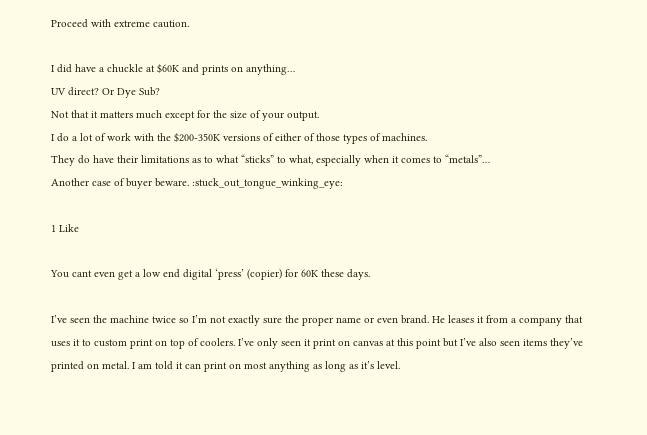Proceed with extreme caution.

I did have a chuckle at $60K and prints on anything…
UV direct? Or Dye Sub?
Not that it matters much except for the size of your output.
I do a lot of work with the $200-350K versions of either of those types of machines.
They do have their limitations as to what “sticks” to what, especially when it comes to “metals”…
Another case of buyer beware. :stuck_out_tongue_winking_eye:

1 Like

You cant even get a low end digital ‘press’ (copier) for 60K these days.

I’ve seen the machine twice so I’m not exactly sure the proper name or even brand. He leases it from a company that uses it to custom print on top of coolers. I’ve only seen it print on canvas at this point but I’ve also seen items they’ve printed on metal. I am told it can print on most anything as long as it’s level.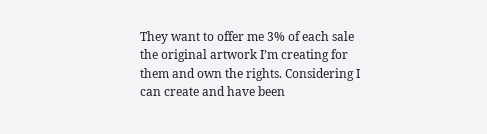They want to offer me 3% of each sale the original artwork I’m creating for them and own the rights. Considering I can create and have been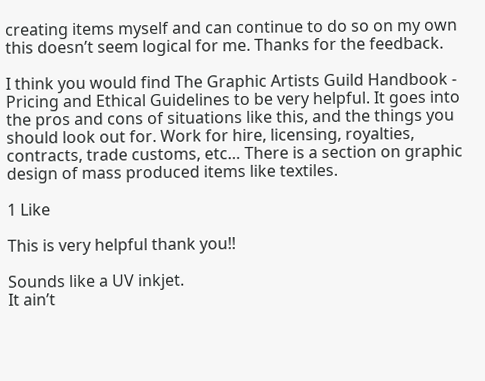creating items myself and can continue to do so on my own this doesn’t seem logical for me. Thanks for the feedback.

I think you would find The Graphic Artists Guild Handbook - Pricing and Ethical Guidelines to be very helpful. It goes into the pros and cons of situations like this, and the things you should look out for. Work for hire, licensing, royalties, contracts, trade customs, etc… There is a section on graphic design of mass produced items like textiles.

1 Like

This is very helpful thank you!!

Sounds like a UV inkjet.
It ain’t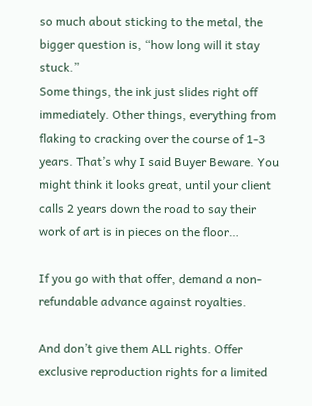so much about sticking to the metal, the bigger question is, “how long will it stay stuck.”
Some things, the ink just slides right off immediately. Other things, everything from flaking to cracking over the course of 1-3 years. That’s why I said Buyer Beware. You might think it looks great, until your client calls 2 years down the road to say their work of art is in pieces on the floor…

If you go with that offer, demand a non-refundable advance against royalties.

And don’t give them ALL rights. Offer exclusive reproduction rights for a limited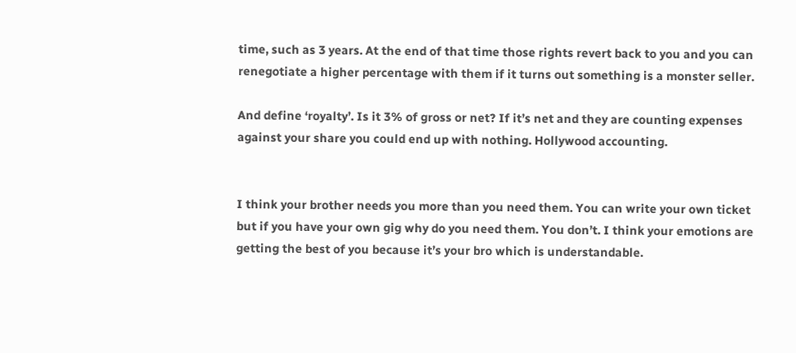time, such as 3 years. At the end of that time those rights revert back to you and you can renegotiate a higher percentage with them if it turns out something is a monster seller.

And define ‘royalty’. Is it 3% of gross or net? If it’s net and they are counting expenses against your share you could end up with nothing. Hollywood accounting.


I think your brother needs you more than you need them. You can write your own ticket but if you have your own gig why do you need them. You don’t. I think your emotions are getting the best of you because it’s your bro which is understandable.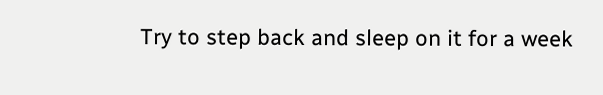Try to step back and sleep on it for a week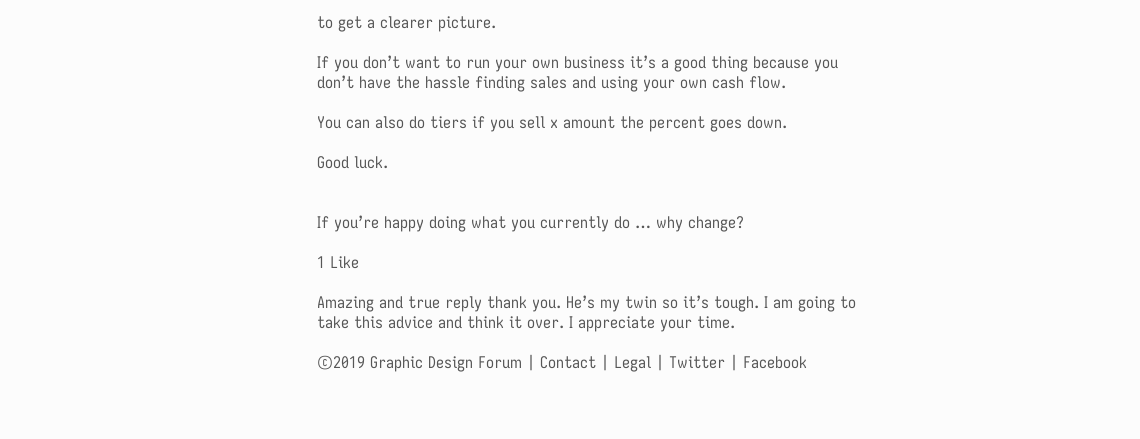to get a clearer picture.

If you don’t want to run your own business it’s a good thing because you don’t have the hassle finding sales and using your own cash flow.

You can also do tiers if you sell x amount the percent goes down.

Good luck.


If you’re happy doing what you currently do … why change?

1 Like

Amazing and true reply thank you. He’s my twin so it’s tough. I am going to take this advice and think it over. I appreciate your time.

©2019 Graphic Design Forum | Contact | Legal | Twitter | Facebook